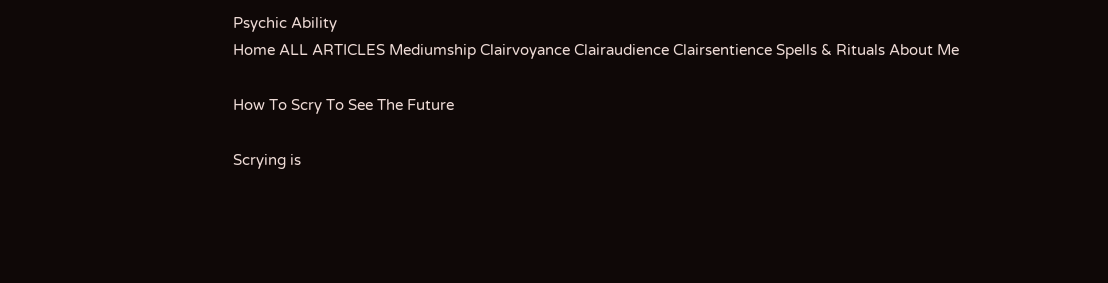Psychic Ability
Home ALL ARTICLES Mediumship Clairvoyance Clairaudience Clairsentience Spells & Rituals About Me

How To Scry To See The Future

Scrying is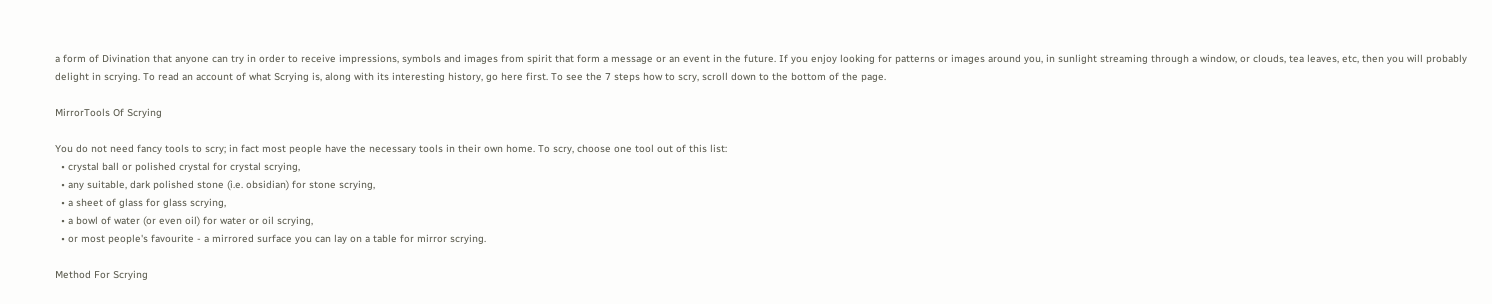a form of Divination that anyone can try in order to receive impressions, symbols and images from spirit that form a message or an event in the future. If you enjoy looking for patterns or images around you, in sunlight streaming through a window, or clouds, tea leaves, etc, then you will probably delight in scrying. To read an account of what Scrying is, along with its interesting history, go here first. To see the 7 steps how to scry, scroll down to the bottom of the page.

MirrorTools Of Scrying

You do not need fancy tools to scry; in fact most people have the necessary tools in their own home. To scry, choose one tool out of this list:
  • crystal ball or polished crystal for crystal scrying,
  • any suitable, dark polished stone (i.e. obsidian) for stone scrying,
  • a sheet of glass for glass scrying,
  • a bowl of water (or even oil) for water or oil scrying,
  • or most people's favourite - a mirrored surface you can lay on a table for mirror scrying.

Method For Scrying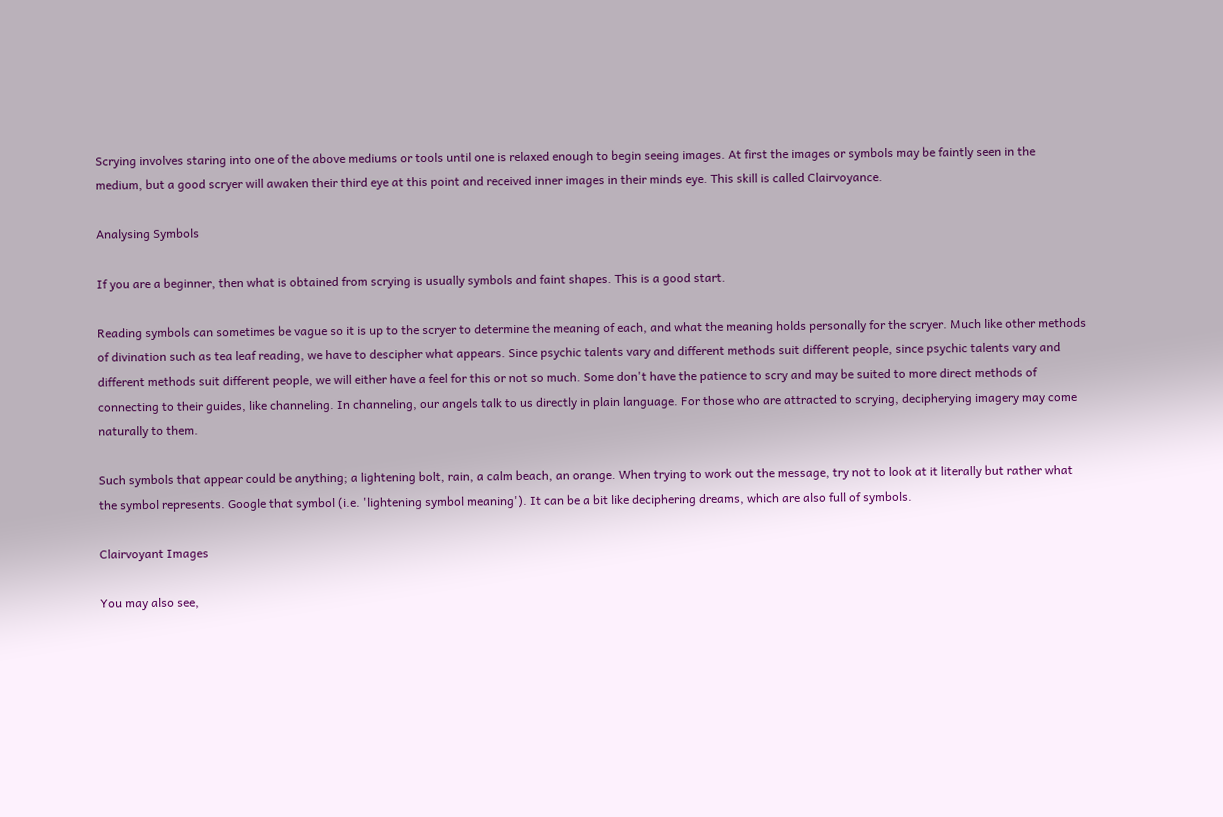Scrying involves staring into one of the above mediums or tools until one is relaxed enough to begin seeing images. At first the images or symbols may be faintly seen in the medium, but a good scryer will awaken their third eye at this point and received inner images in their minds eye. This skill is called Clairvoyance.

Analysing Symbols

If you are a beginner, then what is obtained from scrying is usually symbols and faint shapes. This is a good start.

Reading symbols can sometimes be vague so it is up to the scryer to determine the meaning of each, and what the meaning holds personally for the scryer. Much like other methods of divination such as tea leaf reading, we have to descipher what appears. Since psychic talents vary and different methods suit different people, since psychic talents vary and different methods suit different people, we will either have a feel for this or not so much. Some don't have the patience to scry and may be suited to more direct methods of connecting to their guides, like channeling. In channeling, our angels talk to us directly in plain language. For those who are attracted to scrying, decipherying imagery may come naturally to them.

Such symbols that appear could be anything; a lightening bolt, rain, a calm beach, an orange. When trying to work out the message, try not to look at it literally but rather what the symbol represents. Google that symbol (i.e. 'lightening symbol meaning'). It can be a bit like deciphering dreams, which are also full of symbols.

Clairvoyant Images

You may also see,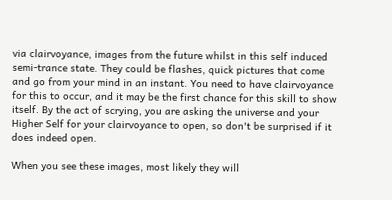via clairvoyance, images from the future whilst in this self induced semi-trance state. They could be flashes, quick pictures that come and go from your mind in an instant. You need to have clairvoyance for this to occur, and it may be the first chance for this skill to show itself. By the act of scrying, you are asking the universe and your Higher Self for your clairvoyance to open, so don't be surprised if it does indeed open.

When you see these images, most likely they will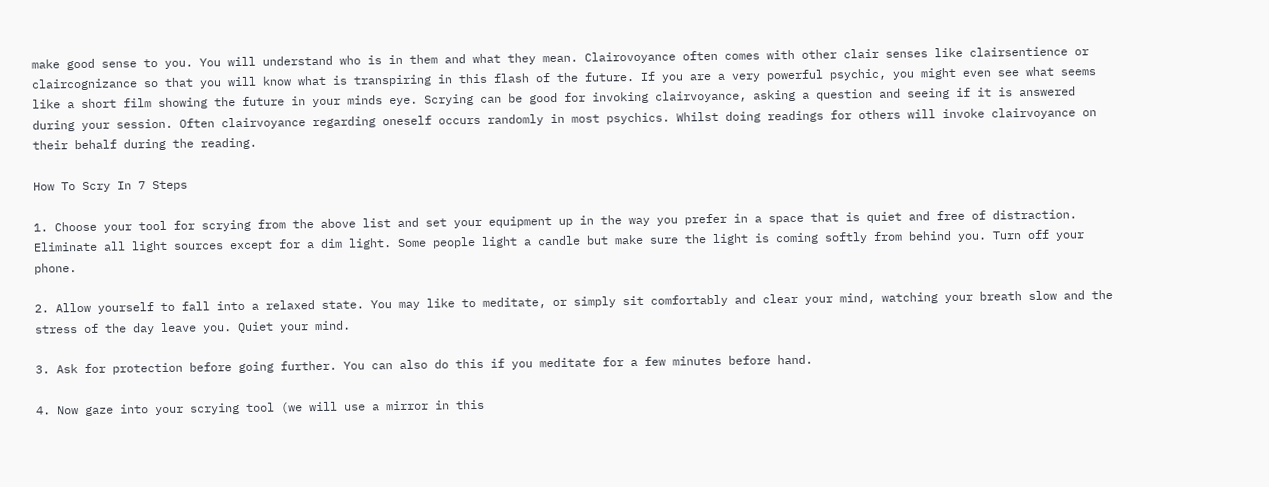make good sense to you. You will understand who is in them and what they mean. Clairovoyance often comes with other clair senses like clairsentience or claircognizance so that you will know what is transpiring in this flash of the future. If you are a very powerful psychic, you might even see what seems like a short film showing the future in your minds eye. Scrying can be good for invoking clairvoyance, asking a question and seeing if it is answered during your session. Often clairvoyance regarding oneself occurs randomly in most psychics. Whilst doing readings for others will invoke clairvoyance on their behalf during the reading.

How To Scry In 7 Steps

1. Choose your tool for scrying from the above list and set your equipment up in the way you prefer in a space that is quiet and free of distraction. Eliminate all light sources except for a dim light. Some people light a candle but make sure the light is coming softly from behind you. Turn off your phone.

2. Allow yourself to fall into a relaxed state. You may like to meditate, or simply sit comfortably and clear your mind, watching your breath slow and the stress of the day leave you. Quiet your mind.

3. Ask for protection before going further. You can also do this if you meditate for a few minutes before hand.

4. Now gaze into your scrying tool (we will use a mirror in this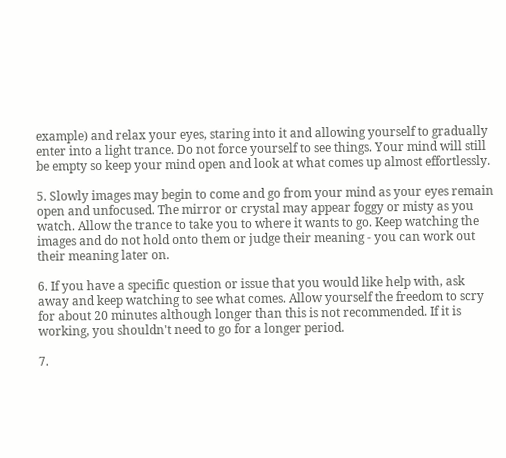example) and relax your eyes, staring into it and allowing yourself to gradually enter into a light trance. Do not force yourself to see things. Your mind will still be empty so keep your mind open and look at what comes up almost effortlessly.

5. Slowly images may begin to come and go from your mind as your eyes remain open and unfocused. The mirror or crystal may appear foggy or misty as you watch. Allow the trance to take you to where it wants to go. Keep watching the images and do not hold onto them or judge their meaning - you can work out their meaning later on.

6. If you have a specific question or issue that you would like help with, ask away and keep watching to see what comes. Allow yourself the freedom to scry for about 20 minutes although longer than this is not recommended. If it is working, you shouldn't need to go for a longer period.

7.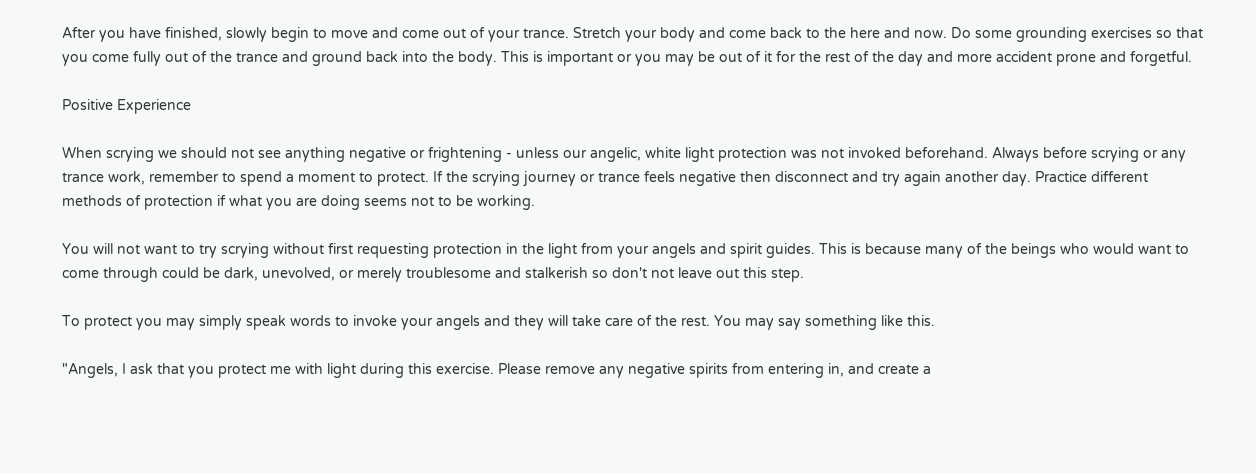After you have finished, slowly begin to move and come out of your trance. Stretch your body and come back to the here and now. Do some grounding exercises so that you come fully out of the trance and ground back into the body. This is important or you may be out of it for the rest of the day and more accident prone and forgetful.

Positive Experience

When scrying we should not see anything negative or frightening - unless our angelic, white light protection was not invoked beforehand. Always before scrying or any trance work, remember to spend a moment to protect. If the scrying journey or trance feels negative then disconnect and try again another day. Practice different methods of protection if what you are doing seems not to be working.

You will not want to try scrying without first requesting protection in the light from your angels and spirit guides. This is because many of the beings who would want to come through could be dark, unevolved, or merely troublesome and stalkerish so don't not leave out this step.

To protect you may simply speak words to invoke your angels and they will take care of the rest. You may say something like this.

"Angels, I ask that you protect me with light during this exercise. Please remove any negative spirits from entering in, and create a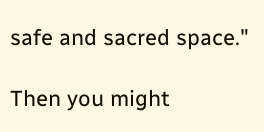safe and sacred space."

Then you might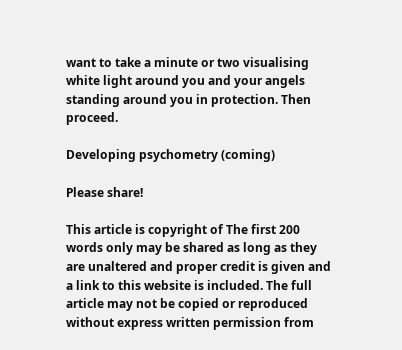want to take a minute or two visualising white light around you and your angels standing around you in protection. Then proceed.

Developing psychometry (coming)

Please share!

This article is copyright of The first 200 words only may be shared as long as they are unaltered and proper credit is given and a link to this website is included. The full article may not be copied or reproduced without express written permission from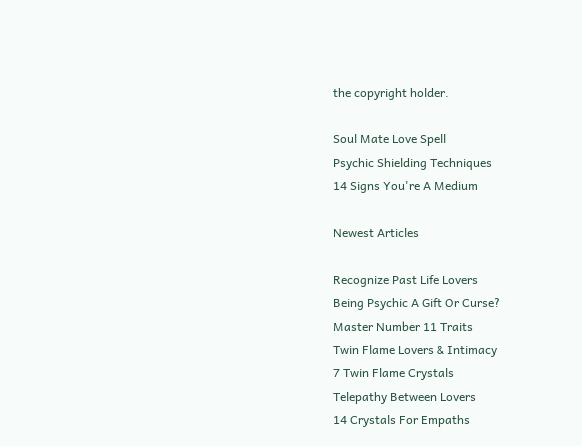the copyright holder.

Soul Mate Love Spell
Psychic Shielding Techniques
14 Signs You're A Medium

Newest Articles

Recognize Past Life Lovers
Being Psychic A Gift Or Curse?
Master Number 11 Traits
Twin Flame Lovers & Intimacy
7 Twin Flame Crystals
Telepathy Between Lovers
14 Crystals For Empaths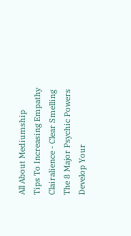All About Mediumship
Tips To Increasing Empathy
Clairalience - Clear Smelling
The 8 Major Psychic Powers
Develop Your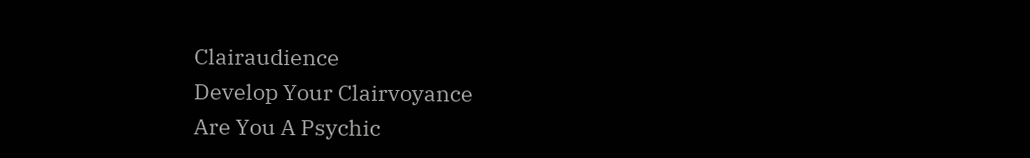Clairaudience
Develop Your Clairvoyance
Are You A Psychic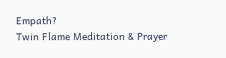Empath?
Twin Flame Meditation & Prayer